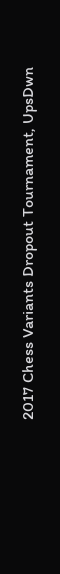2017 Chess Variants Dropout Tournament, UpsDwn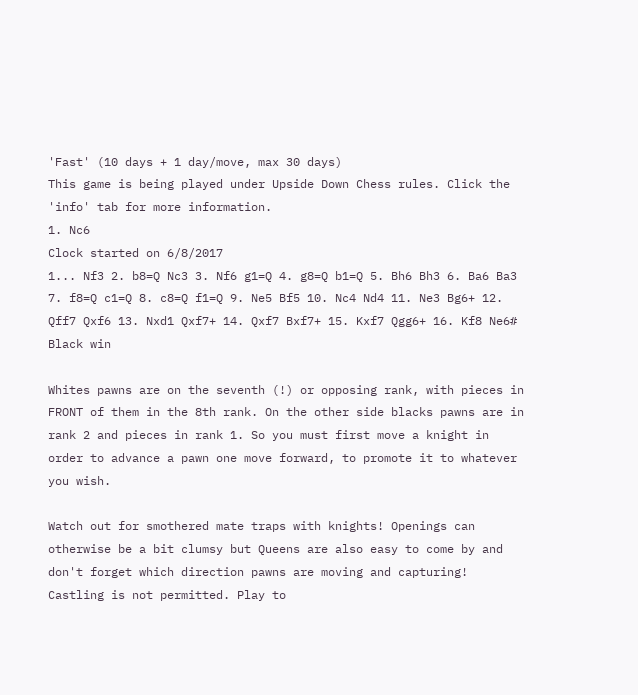'Fast' (10 days + 1 day/move, max 30 days)
This game is being played under Upside Down Chess rules. Click the 'info' tab for more information.
1. Nc6
Clock started on 6/8/2017
1... Nf3 2. b8=Q Nc3 3. Nf6 g1=Q 4. g8=Q b1=Q 5. Bh6 Bh3 6. Ba6 Ba3 7. f8=Q c1=Q 8. c8=Q f1=Q 9. Ne5 Bf5 10. Nc4 Nd4 11. Ne3 Bg6+ 12. Qff7 Qxf6 13. Nxd1 Qxf7+ 14. Qxf7 Bxf7+ 15. Kxf7 Qgg6+ 16. Kf8 Ne6#
Black win

Whites pawns are on the seventh (!) or opposing rank, with pieces in FRONT of them in the 8th rank. On the other side blacks pawns are in rank 2 and pieces in rank 1. So you must first move a knight in order to advance a pawn one move forward, to promote it to whatever you wish.

Watch out for smothered mate traps with knights! Openings can otherwise be a bit clumsy but Queens are also easy to come by and don't forget which direction pawns are moving and capturing! Castling is not permitted. Play to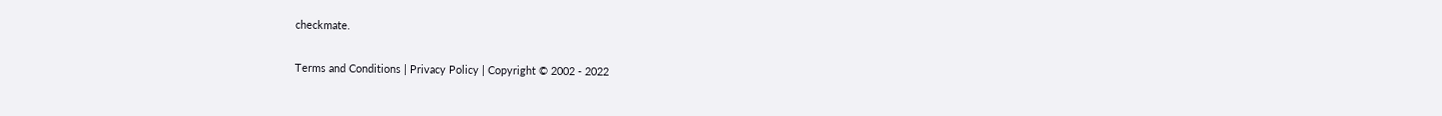checkmate.

Terms and Conditions | Privacy Policy | Copyright © 2002 - 2022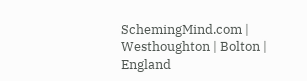SchemingMind.com | Westhoughton | Bolton | England